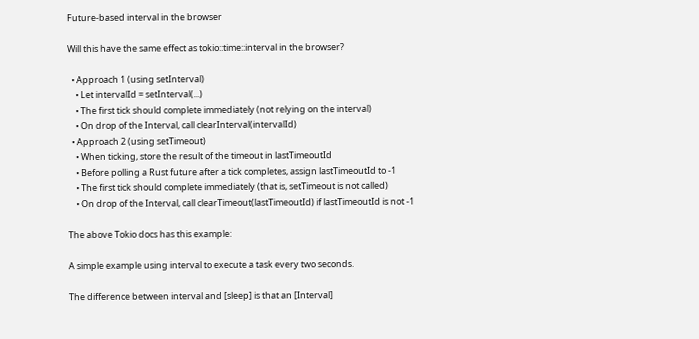Future-based interval in the browser

Will this have the same effect as tokio::time::interval in the browser?

  • Approach 1 (using setInterval)
    • Let intervalId = setInterval(...)
    • The first tick should complete immediately (not relying on the interval)
    • On drop of the Interval, call clearInterval(intervalId)
  • Approach 2 (using setTimeout)
    • When ticking, store the result of the timeout in lastTimeoutId
    • Before polling a Rust future after a tick completes, assign lastTimeoutId to -1
    • The first tick should complete immediately (that is, setTimeout is not called)
    • On drop of the Interval, call clearTimeout(lastTimeoutId) if lastTimeoutId is not -1

The above Tokio docs has this example:

A simple example using interval to execute a task every two seconds.

The difference between interval and [sleep] is that an [Interval]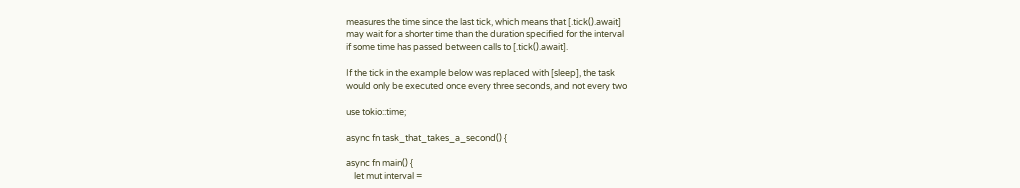measures the time since the last tick, which means that [.tick().await]
may wait for a shorter time than the duration specified for the interval
if some time has passed between calls to [.tick().await].

If the tick in the example below was replaced with [sleep], the task
would only be executed once every three seconds, and not every two

use tokio::time;

async fn task_that_takes_a_second() {

async fn main() {
    let mut interval =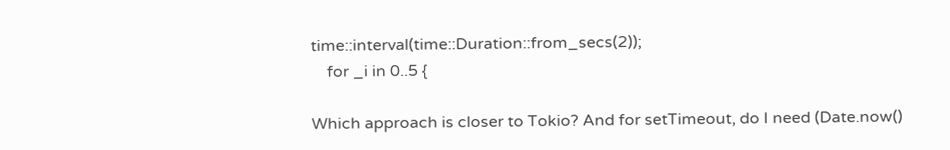time::interval(time::Duration::from_secs(2));
    for _i in 0..5 {

Which approach is closer to Tokio? And for setTimeout, do I need (Date.now()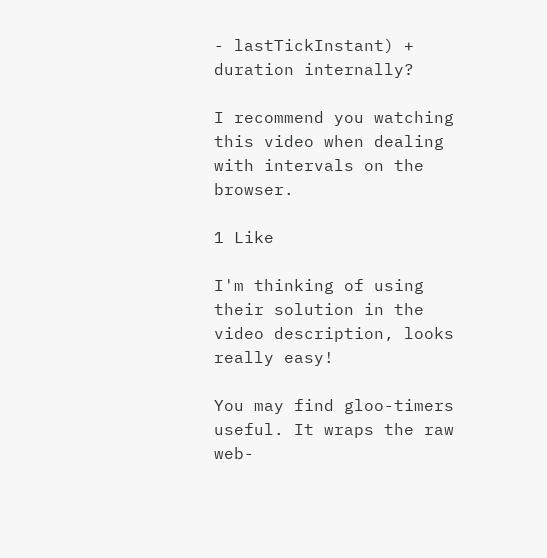- lastTickInstant) + duration internally?

I recommend you watching this video when dealing with intervals on the browser.

1 Like

I'm thinking of using their solution in the video description, looks really easy!

You may find gloo-timers useful. It wraps the raw web-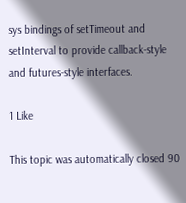sys bindings of setTimeout and setInterval to provide callback-style and futures-style interfaces.

1 Like

This topic was automatically closed 90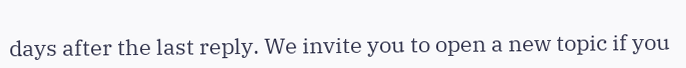days after the last reply. We invite you to open a new topic if you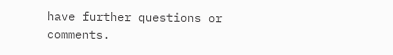have further questions or comments.